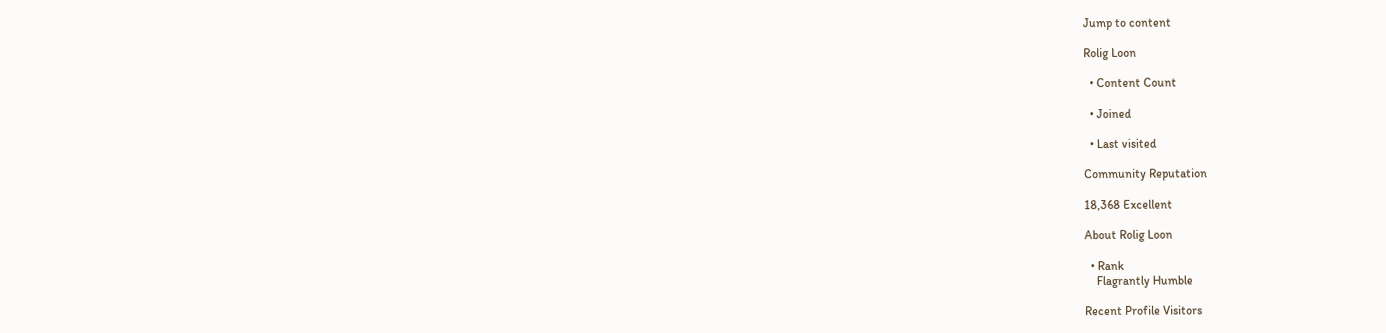Jump to content

Rolig Loon

  • Content Count

  • Joined

  • Last visited

Community Reputation

18,368 Excellent

About Rolig Loon

  • Rank
    Flagrantly Humble

Recent Profile Visitors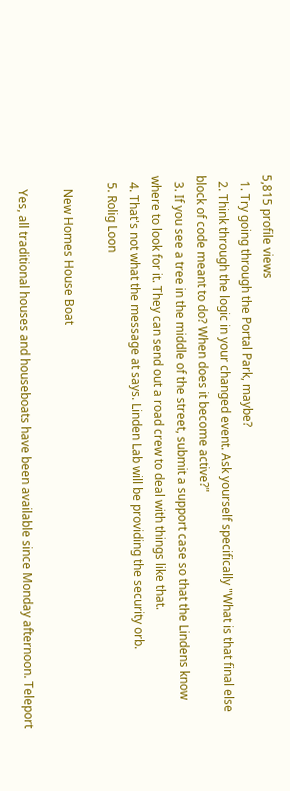5,815 profile views
  1. Try going through the Portal Park, maybe?
  2. Think through the logic in your changed event. Ask yourself specifically "What is that final else block of code meant to do? When does it become active?"
  3. If you see a tree in the middle of the street, submit a support case so that the Lindens know where to look for it. They can send out a road crew to deal with things like that.
  4. That's not what the message at says. Linden Lab will be providing the security orb.
  5. Rolig Loon

    New Homes House Boat

    Yes, all traditional houses and houseboats have been available since Monday afternoon. Teleport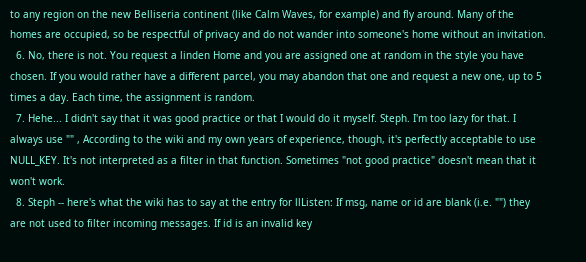to any region on the new Belliseria continent (like Calm Waves, for example) and fly around. Many of the homes are occupied, so be respectful of privacy and do not wander into someone's home without an invitation.
  6. No, there is not. You request a linden Home and you are assigned one at random in the style you have chosen. If you would rather have a different parcel, you may abandon that one and request a new one, up to 5 times a day. Each time, the assignment is random.
  7. Hehe... I didn't say that it was good practice or that I would do it myself. Steph. I'm too lazy for that. I always use "" , According to the wiki and my own years of experience, though, it's perfectly acceptable to use NULL_KEY. It's not interpreted as a filter in that function. Sometimes "not good practice" doesn't mean that it won't work.
  8. Steph -- here's what the wiki has to say at the entry for llListen: If msg, name or id are blank (i.e. "") they are not used to filter incoming messages. If id is an invalid key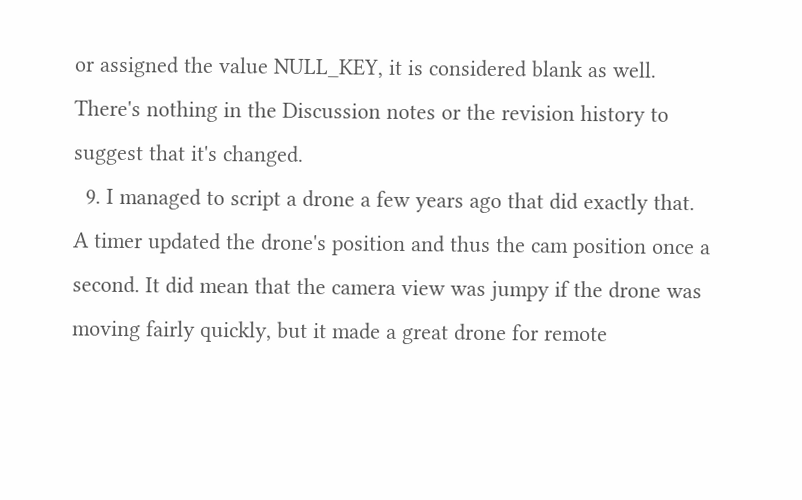or assigned the value NULL_KEY, it is considered blank as well. There's nothing in the Discussion notes or the revision history to suggest that it's changed.
  9. I managed to script a drone a few years ago that did exactly that. A timer updated the drone's position and thus the cam position once a second. It did mean that the camera view was jumpy if the drone was moving fairly quickly, but it made a great drone for remote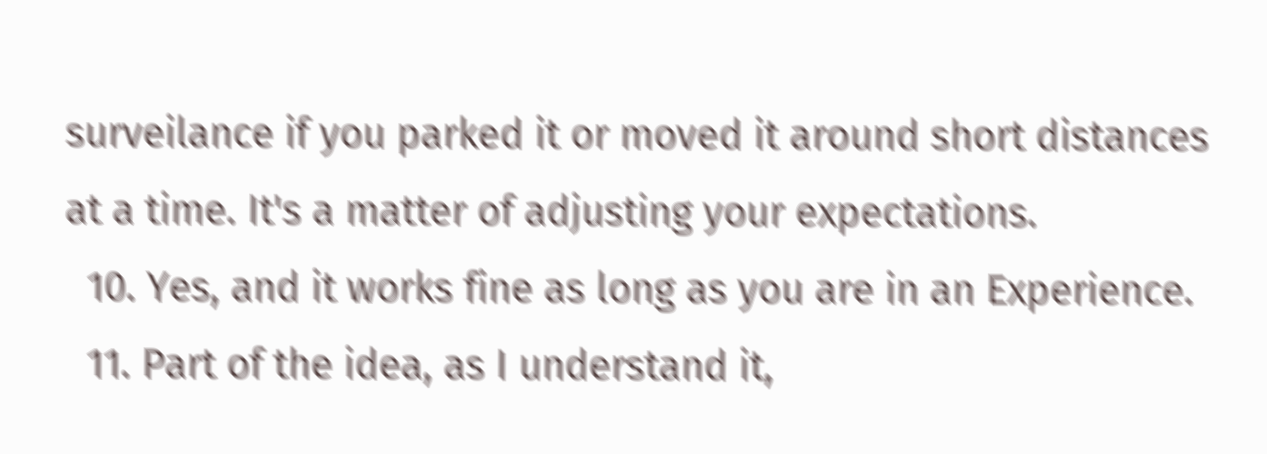surveilance if you parked it or moved it around short distances at a time. It's a matter of adjusting your expectations.
  10. Yes, and it works fine as long as you are in an Experience.
  11. Part of the idea, as I understand it,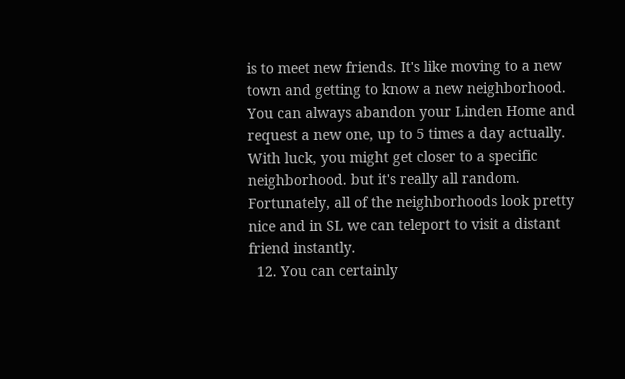is to meet new friends. It's like moving to a new town and getting to know a new neighborhood. You can always abandon your Linden Home and request a new one, up to 5 times a day actually. With luck, you might get closer to a specific neighborhood. but it's really all random. Fortunately, all of the neighborhoods look pretty nice and in SL we can teleport to visit a distant friend instantly.
  12. You can certainly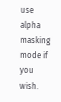use alpha masking mode if you wish.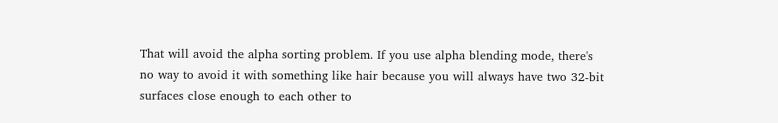That will avoid the alpha sorting problem. If you use alpha blending mode, there's no way to avoid it with something like hair because you will always have two 32-bit surfaces close enough to each other to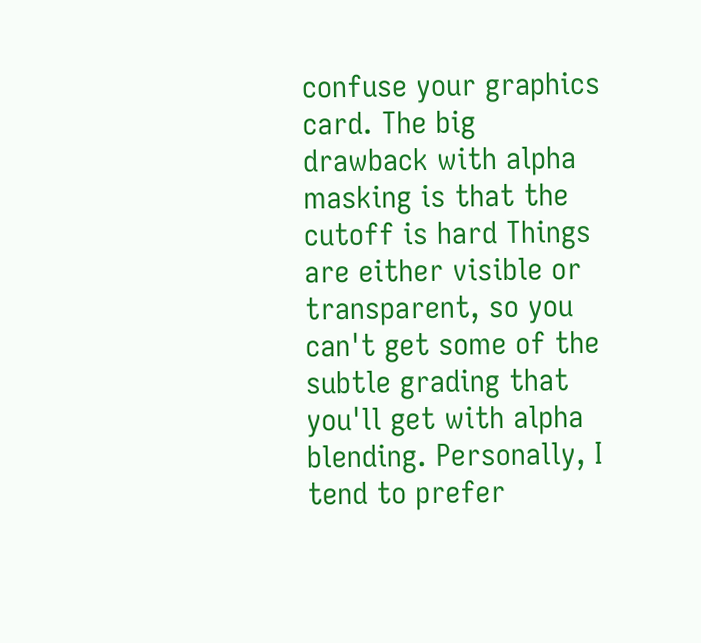confuse your graphics card. The big drawback with alpha masking is that the cutoff is hard Things are either visible or transparent, so you can't get some of the subtle grading that you'll get with alpha blending. Personally, I tend to prefer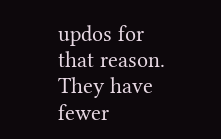updos for that reason. They have fewer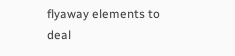flyaway elements to deal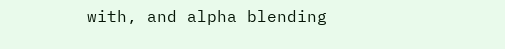with, and alpha blending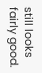still looks fairly good.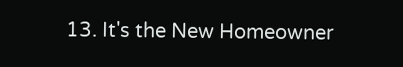13. It's the New Homeowner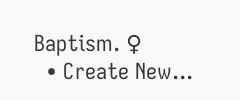Baptism. ♀
  • Create New...